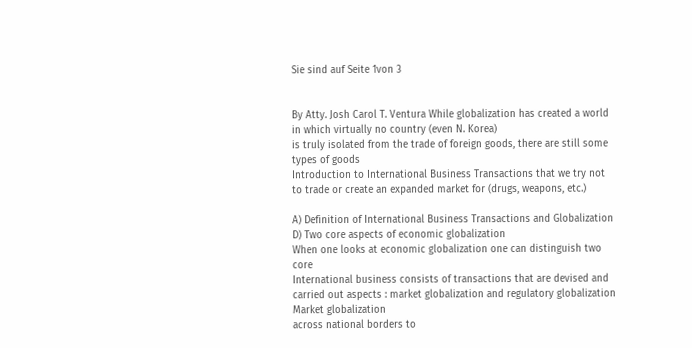Sie sind auf Seite 1von 3


By Atty. Josh Carol T. Ventura While globalization has created a world in which virtually no country (even N. Korea)
is truly isolated from the trade of foreign goods, there are still some types of goods
Introduction to International Business Transactions that we try not to trade or create an expanded market for (drugs, weapons, etc.)

A) Definition of International Business Transactions and Globalization D) Two core aspects of economic globalization
When one looks at economic globalization one can distinguish two core
International business consists of transactions that are devised and carried out aspects : market globalization and regulatory globalization Market globalization
across national borders to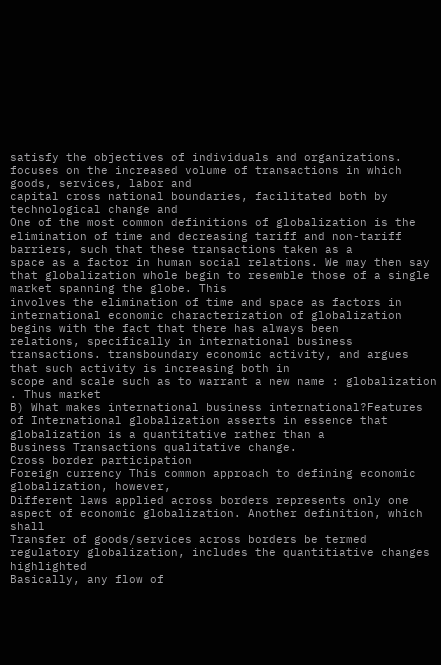satisfy the objectives of individuals and organizations. focuses on the increased volume of transactions in which goods, services, labor and
capital cross national boundaries, facilitated both by technological change and
One of the most common definitions of globalization is the elimination of time and decreasing tariff and non-tariff barriers, such that these transactions taken as a
space as a factor in human social relations. We may then say that globalization whole begin to resemble those of a single market spanning the globe. This
involves the elimination of time and space as factors in international economic characterization of globalization begins with the fact that there has always been
relations, specifically in international business transactions. transboundary economic activity, and argues that such activity is increasing both in
scope and scale such as to warrant a new name : globalization . Thus market
B) What makes international business international?Features of International globalization asserts in essence that globalization is a quantitative rather than a
Business Transactions qualitative change.
Cross border participation
Foreign currency This common approach to defining economic globalization, however,
Different laws applied across borders represents only one aspect of economic globalization. Another definition, which shall
Transfer of goods/services across borders be termed regulatory globalization, includes the quantitiative changes highlighted
Basically, any flow of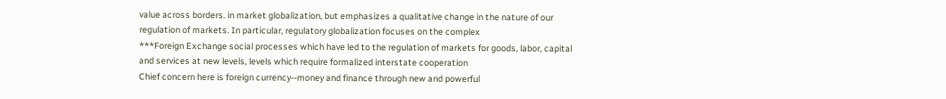value across borders. in market globalization, but emphasizes a qualitative change in the nature of our
regulation of markets. In particular, regulatory globalization focuses on the complex
***Foreign Exchange social processes which have led to the regulation of markets for goods, labor, capital
and services at new levels, levels which require formalized interstate cooperation
Chief concern here is foreign currency--money and finance through new and powerful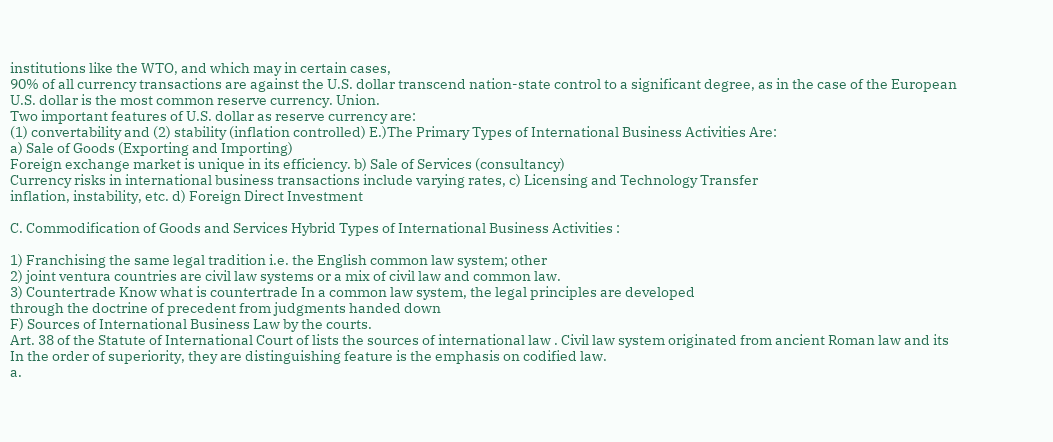institutions like the WTO, and which may in certain cases,
90% of all currency transactions are against the U.S. dollar transcend nation-state control to a significant degree, as in the case of the European
U.S. dollar is the most common reserve currency. Union.
Two important features of U.S. dollar as reserve currency are:
(1) convertability and (2) stability (inflation controlled) E.)The Primary Types of International Business Activities Are:
a) Sale of Goods (Exporting and Importing)
Foreign exchange market is unique in its efficiency. b) Sale of Services (consultancy)
Currency risks in international business transactions include varying rates, c) Licensing and Technology Transfer
inflation, instability, etc. d) Foreign Direct Investment

C. Commodification of Goods and Services Hybrid Types of International Business Activities :

1) Franchising the same legal tradition i.e. the English common law system; other
2) joint ventura countries are civil law systems or a mix of civil law and common law.
3) Countertrade Know what is countertrade In a common law system, the legal principles are developed
through the doctrine of precedent from judgments handed down
F) Sources of International Business Law by the courts.
Art. 38 of the Statute of International Court of lists the sources of international law . Civil law system originated from ancient Roman law and its
In the order of superiority, they are distinguishing feature is the emphasis on codified law.
a.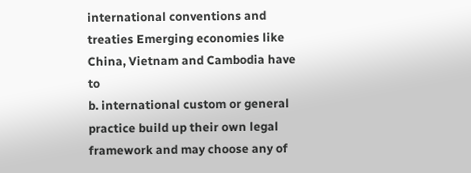international conventions and treaties Emerging economies like China, Vietnam and Cambodia have to
b. international custom or general practice build up their own legal framework and may choose any of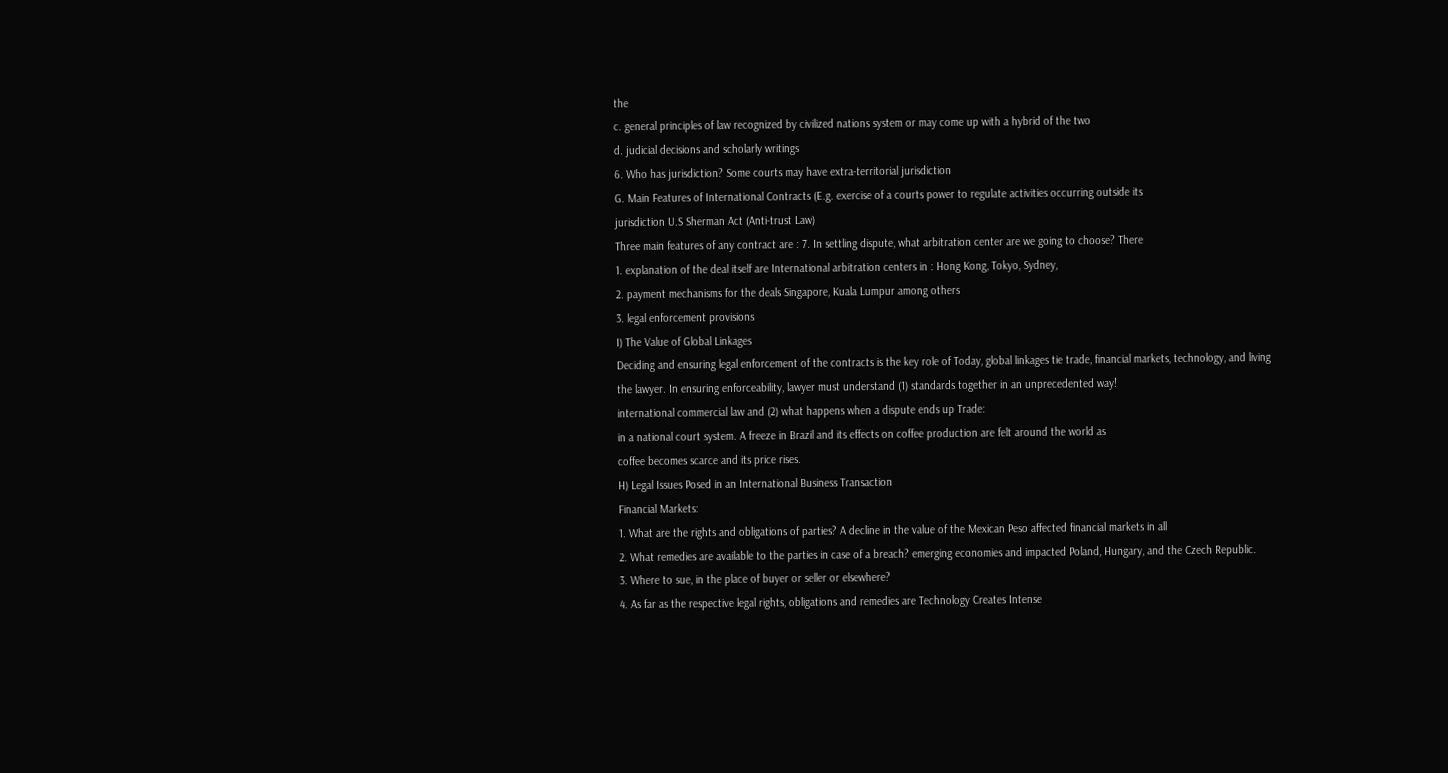the
c. general principles of law recognized by civilized nations system or may come up with a hybrid of the two
d. judicial decisions and scholarly writings
6. Who has jurisdiction? Some courts may have extra-territorial jurisdiction
G. Main Features of International Contracts (E.g. exercise of a courts power to regulate activities occurring outside its
jurisdiction U.S Sherman Act (Anti-trust Law)
Three main features of any contract are : 7. In settling dispute, what arbitration center are we going to choose? There
1. explanation of the deal itself are International arbitration centers in : Hong Kong, Tokyo, Sydney,
2. payment mechanisms for the deals Singapore, Kuala Lumpur among others
3. legal enforcement provisions
I) The Value of Global Linkages
Deciding and ensuring legal enforcement of the contracts is the key role of Today, global linkages tie trade, financial markets, technology, and living
the lawyer. In ensuring enforceability, lawyer must understand (1) standards together in an unprecedented way!
international commercial law and (2) what happens when a dispute ends up Trade:
in a national court system. A freeze in Brazil and its effects on coffee production are felt around the world as
coffee becomes scarce and its price rises.
H) Legal Issues Posed in an International Business Transaction
Financial Markets:
1. What are the rights and obligations of parties? A decline in the value of the Mexican Peso affected financial markets in all
2. What remedies are available to the parties in case of a breach? emerging economies and impacted Poland, Hungary, and the Czech Republic.
3. Where to sue, in the place of buyer or seller or elsewhere?
4. As far as the respective legal rights, obligations and remedies are Technology Creates Intense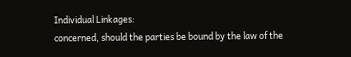Individual Linkages:
concerned, should the parties be bound by the law of the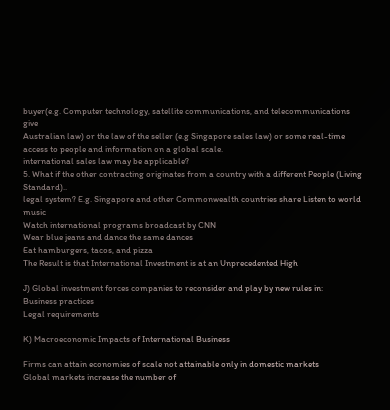buyer(e.g. Computer technology, satellite communications, and telecommunications give
Australian law) or the law of the seller (e.g Singapore sales law) or some real-time access to people and information on a global scale.
international sales law may be applicable?
5. What if the other contracting originates from a country with a different People (Living Standard)..
legal system? E.g. Singapore and other Commonwealth countries share Listen to world music
Watch international programs broadcast by CNN
Wear blue jeans and dance the same dances
Eat hamburgers, tacos, and pizza
The Result is that International Investment is at an Unprecedented High

J) Global investment forces companies to reconsider and play by new rules in:
Business practices
Legal requirements

K) Macroeconomic Impacts of International Business

Firms can attain economies of scale not attainable only in domestic markets
Global markets increase the number of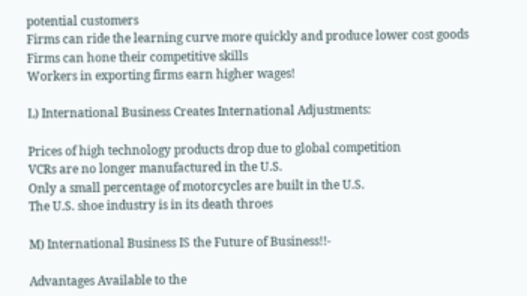potential customers
Firms can ride the learning curve more quickly and produce lower cost goods
Firms can hone their competitive skills
Workers in exporting firms earn higher wages!

L) International Business Creates International Adjustments:

Prices of high technology products drop due to global competition
VCRs are no longer manufactured in the U.S.
Only a small percentage of motorcycles are built in the U.S.
The U.S. shoe industry is in its death throes

M) International Business IS the Future of Business!!-

Advantages Available to the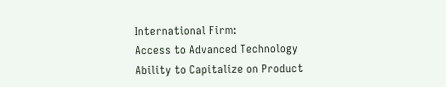International Firm:
Access to Advanced Technology
Ability to Capitalize on Product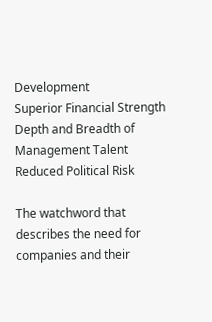Development
Superior Financial Strength
Depth and Breadth of Management Talent
Reduced Political Risk

The watchword that describes the need for companies and their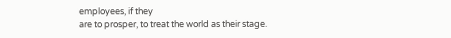employees, if they
are to prosper, to treat the world as their stage.